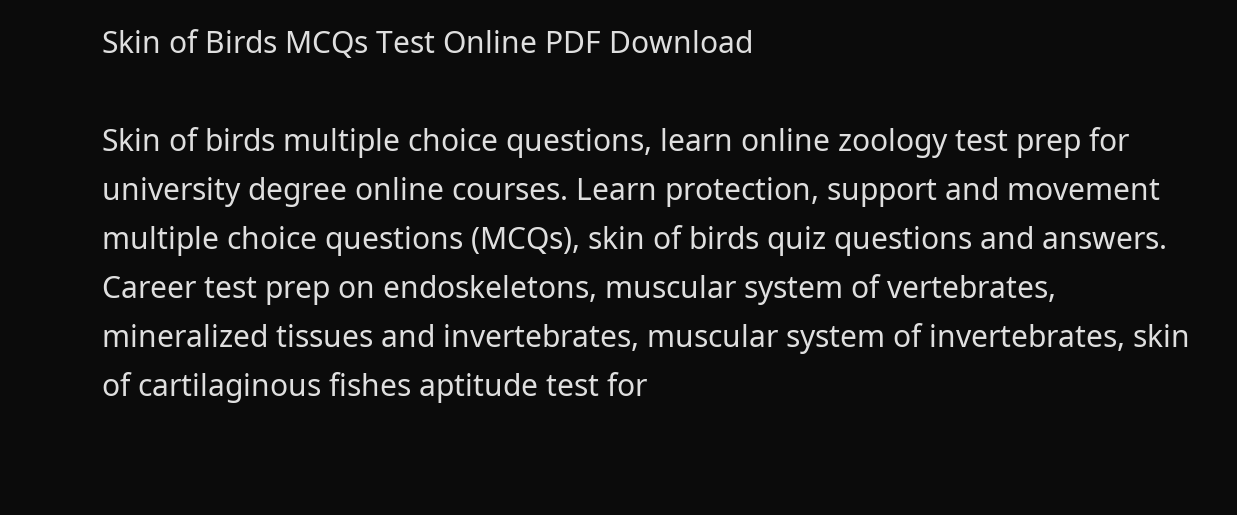Skin of Birds MCQs Test Online PDF Download

Skin of birds multiple choice questions, learn online zoology test prep for university degree online courses. Learn protection, support and movement multiple choice questions (MCQs), skin of birds quiz questions and answers. Career test prep on endoskeletons, muscular system of vertebrates, mineralized tissues and invertebrates, muscular system of invertebrates, skin of cartilaginous fishes aptitude test for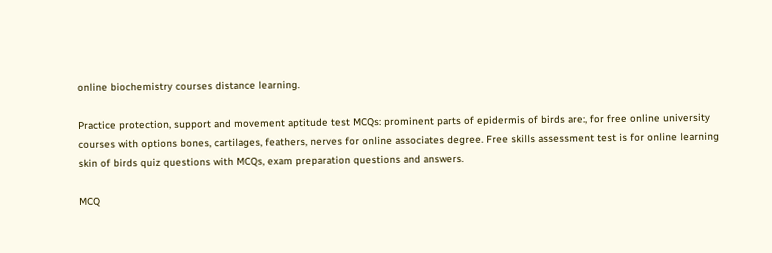online biochemistry courses distance learning.

Practice protection, support and movement aptitude test MCQs: prominent parts of epidermis of birds are:, for free online university courses with options bones, cartilages, feathers, nerves for online associates degree. Free skills assessment test is for online learning skin of birds quiz questions with MCQs, exam preparation questions and answers.

MCQ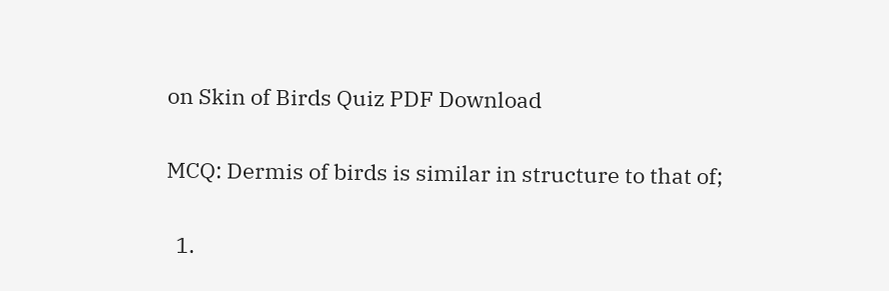on Skin of Birds Quiz PDF Download

MCQ: Dermis of birds is similar in structure to that of;

  1.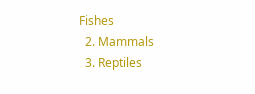Fishes
  2. Mammals
  3. Reptiles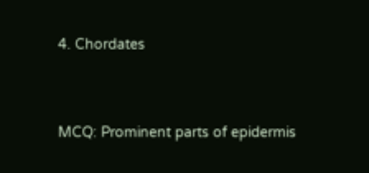4. Chordates


MCQ: Prominent parts of epidermis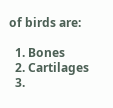of birds are:

  1. Bones
  2. Cartilages
  3.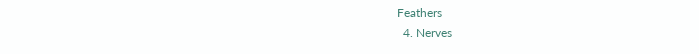Feathers
  4. Nerves